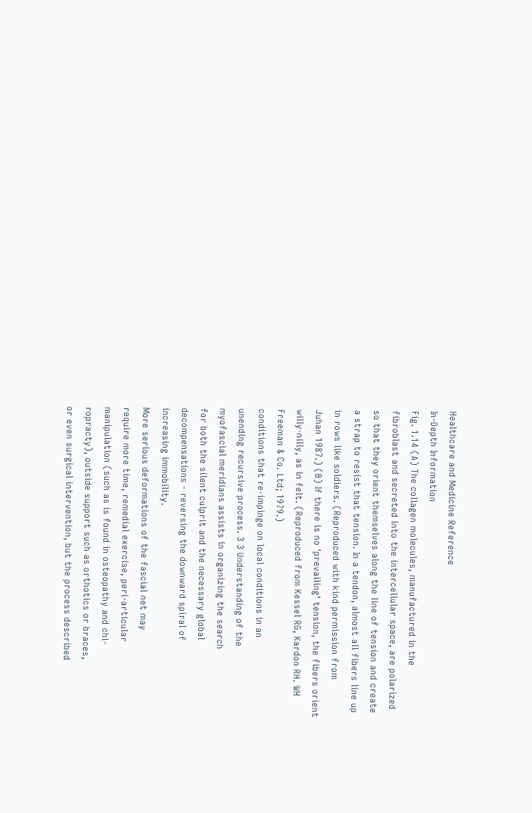Healthcare and Medicine Reference
In-Depth Information
Fig. 1.14 (A) The collagen molecules, manufactured in the
fibroblast and secreted into the intercellular space, are polarized
so that they orient themselves along the line of tension and create
a strap to resist that tension. In a tendon, almost all fibers line up
in rows like soldiers. (Reproduced with kind permission from
Juhan 1987.) (B) If there is no 'prevailing' tension, the fibers orient
willy-nilly, as in felt. (Reproduced from Kessel RG, Kardon RH. WH
Freeman & Co. Ltd; 1979.)
conditions that re-impinge on local conditions in an
unending recursive process. 3 3 Understanding of the
myofascial meridians assists in organizing the search
for both the silent culprit and the necessary global
decompensations - reversing the downward spiral of
increasing immobility.
More serious deformations of the fascial net may
require more time, remedial exercise, peri-articular
manipulation (such as is found in osteopathy and chi-
ropracty), outside support such as orthotics or braces,
or even surgical intervention, but the process described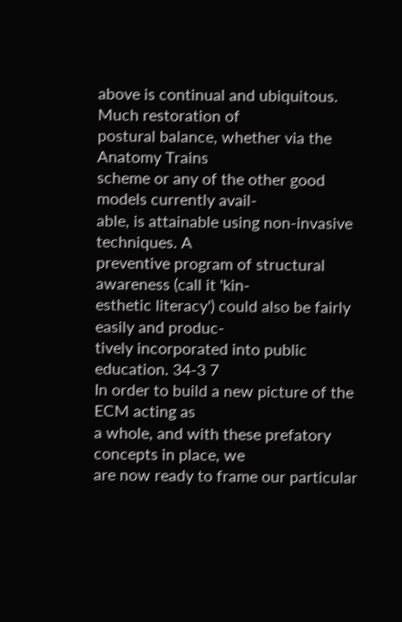above is continual and ubiquitous. Much restoration of
postural balance, whether via the Anatomy Trains
scheme or any of the other good models currently avail-
able, is attainable using non-invasive techniques. A
preventive program of structural awareness (call it 'kin-
esthetic literacy') could also be fairly easily and produc-
tively incorporated into public education. 34-3 7
In order to build a new picture of the ECM acting as
a whole, and with these prefatory concepts in place, we
are now ready to frame our particular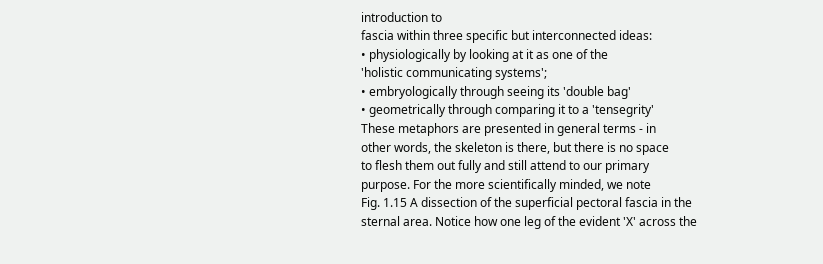introduction to
fascia within three specific but interconnected ideas:
• physiologically by looking at it as one of the
'holistic communicating systems';
• embryologically through seeing its 'double bag'
• geometrically through comparing it to a 'tensegrity'
These metaphors are presented in general terms - in
other words, the skeleton is there, but there is no space
to flesh them out fully and still attend to our primary
purpose. For the more scientifically minded, we note
Fig. 1.15 A dissection of the superficial pectoral fascia in the
sternal area. Notice how one leg of the evident 'X' across the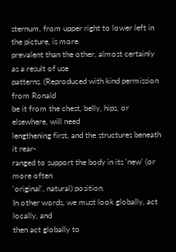sternum, from upper right to lower left in the picture, is more
prevalent than the other, almost certainly as a result of use
patterns. (Reproduced with kind permission from Ronald
be it from the chest, belly, hips, or elsewhere, will need
lengthening first, and the structures beneath it rear-
ranged to support the body in its 'new' (or more often
'original', natural) position.
In other words, we must look globally, act locally, and
then act globally to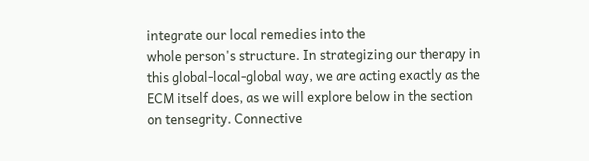integrate our local remedies into the
whole person's structure. In strategizing our therapy in
this global-local-global way, we are acting exactly as the
ECM itself does, as we will explore below in the section
on tensegrity. Connective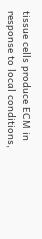tissue cells produce ECM in
response to local conditions,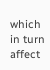which in turn affect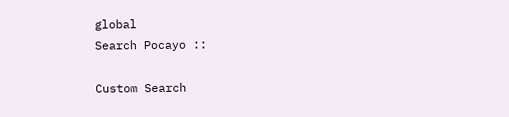global
Search Pocayo ::

Custom Search